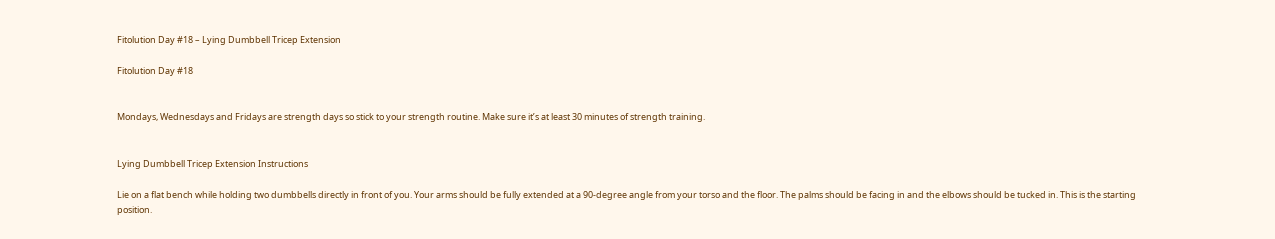Fitolution Day #18 – Lying Dumbbell Tricep Extension

Fitolution Day #18


Mondays, Wednesdays and Fridays are strength days so stick to your strength routine. Make sure it’s at least 30 minutes of strength training.


Lying Dumbbell Tricep Extension Instructions

Lie on a flat bench while holding two dumbbells directly in front of you. Your arms should be fully extended at a 90-degree angle from your torso and the floor. The palms should be facing in and the elbows should be tucked in. This is the starting position.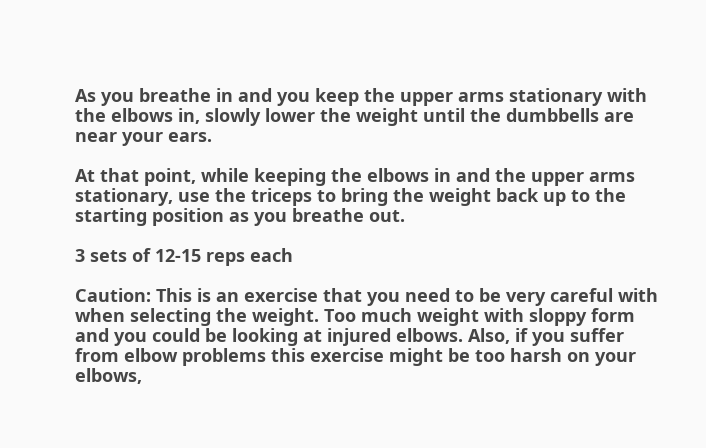As you breathe in and you keep the upper arms stationary with the elbows in, slowly lower the weight until the dumbbells are near your ears.

At that point, while keeping the elbows in and the upper arms stationary, use the triceps to bring the weight back up to the starting position as you breathe out.

3 sets of 12-15 reps each

Caution: This is an exercise that you need to be very careful with when selecting the weight. Too much weight with sloppy form and you could be looking at injured elbows. Also, if you suffer from elbow problems this exercise might be too harsh on your elbows,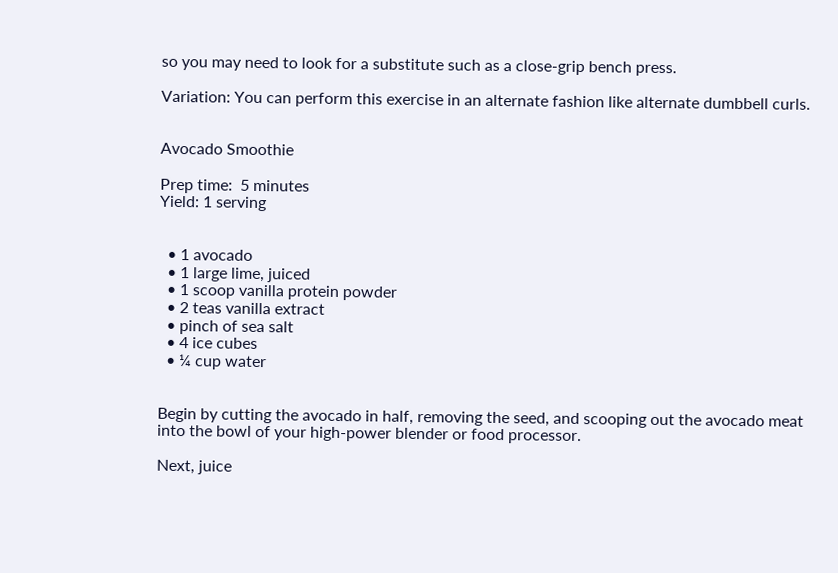so you may need to look for a substitute such as a close-grip bench press.

Variation: You can perform this exercise in an alternate fashion like alternate dumbbell curls.


Avocado Smoothie

Prep time:  5 minutes
Yield: 1 serving


  • 1 avocado
  • 1 large lime, juiced
  • 1 scoop vanilla protein powder
  • 2 teas vanilla extract
  • pinch of sea salt
  • 4 ice cubes
  • ¼ cup water


Begin by cutting the avocado in half, removing the seed, and scooping out the avocado meat into the bowl of your high-power blender or food processor.

Next, juice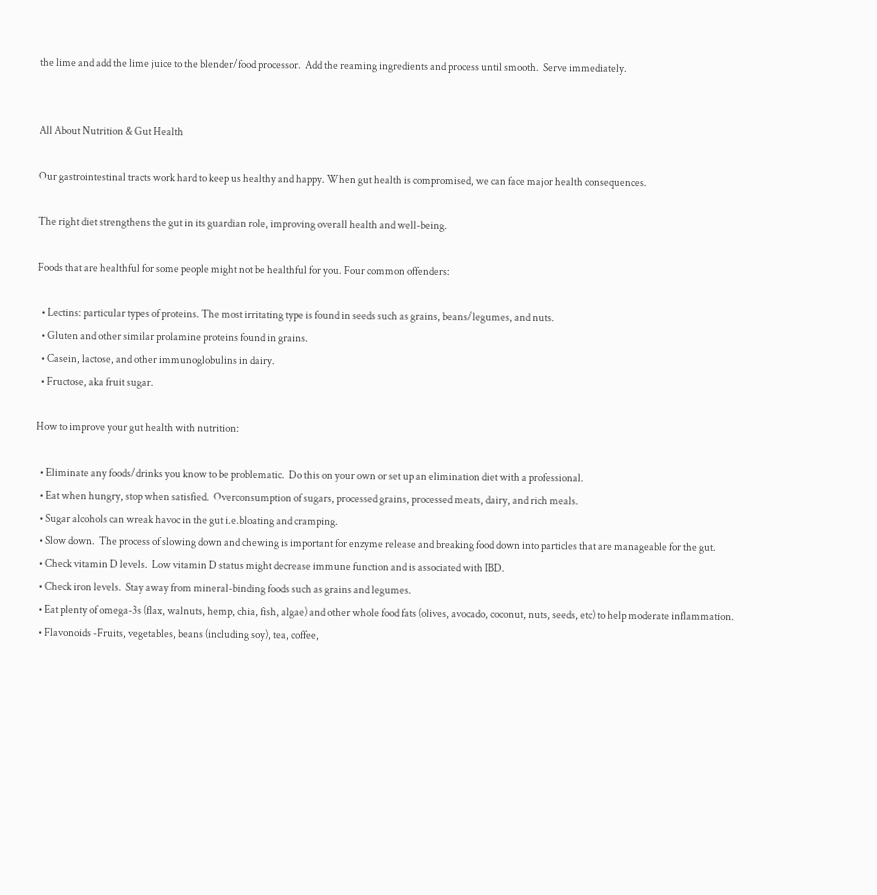the lime and add the lime juice to the blender/food processor.  Add the reaming ingredients and process until smooth.  Serve immediately.


All About Nutrition & Gut Health

Our gastrointestinal tracts work hard to keep us healthy and happy. When gut health is compromised, we can face major health consequences.

The right diet strengthens the gut in its guardian role, improving overall health and well-being.

Foods that are healthful for some people might not be healthful for you. Four common offenders:

  • Lectins: particular types of proteins. The most irritating type is found in seeds such as grains, beans/legumes, and nuts.
  • Gluten and other similar prolamine proteins found in grains.
  • Casein, lactose, and other immunoglobulins in dairy.
  • Fructose, aka fruit sugar.

How to improve your gut health with nutrition:

  • Eliminate any foods/drinks you know to be problematic.  Do this on your own or set up an elimination diet with a professional.
  • Eat when hungry, stop when satisfied.  Overconsumption of sugars, processed grains, processed meats, dairy, and rich meals.
  • Sugar alcohols can wreak havoc in the gut i.e.bloating and cramping.
  • Slow down.  The process of slowing down and chewing is important for enzyme release and breaking food down into particles that are manageable for the gut.
  • Check vitamin D levels.  Low vitamin D status might decrease immune function and is associated with IBD.
  • Check iron levels.  Stay away from mineral-binding foods such as grains and legumes.
  • Eat plenty of omega-3s (flax, walnuts, hemp, chia, fish, algae) and other whole food fats (olives, avocado, coconut, nuts, seeds, etc) to help moderate inflammation.
  • Flavonoids -Fruits, vegetables, beans (including soy), tea, coffee,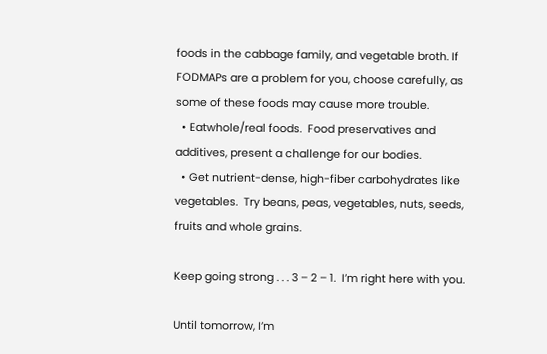foods in the cabbage family, and vegetable broth. If FODMAPs are a problem for you, choose carefully, as some of these foods may cause more trouble.
  • Eatwhole/real foods.  Food preservatives and additives, present a challenge for our bodies.
  • Get nutrient-dense, high-fiber carbohydrates like vegetables.  Try beans, peas, vegetables, nuts, seeds, fruits and whole grains.

Keep going strong . . . 3 – 2 – 1.  I’m right here with you.

Until tomorrow, I’m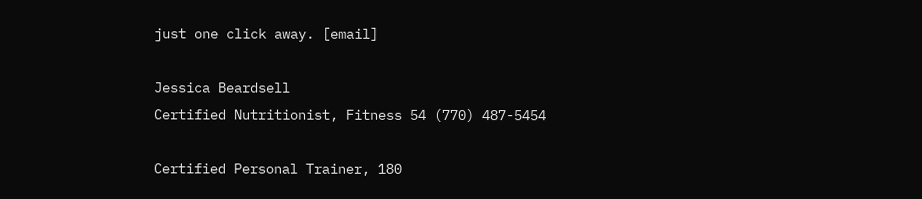just one click away. [email]

Jessica Beardsell
Certified Nutritionist, Fitness 54 (770) 487-5454

Certified Personal Trainer, 180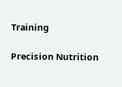Training

Precision Nutrition